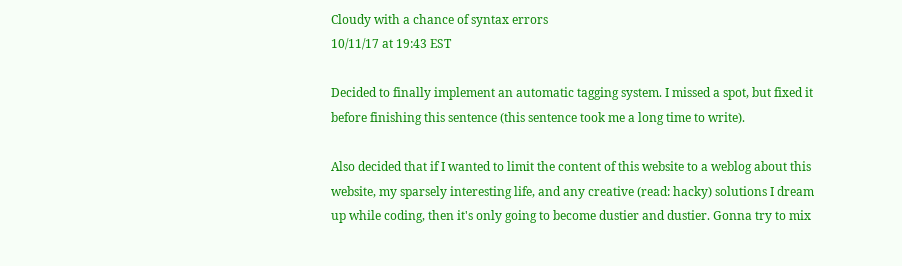Cloudy with a chance of syntax errors
10/11/17 at 19:43 EST

Decided to finally implement an automatic tagging system. I missed a spot, but fixed it before finishing this sentence (this sentence took me a long time to write).

Also decided that if I wanted to limit the content of this website to a weblog about this website, my sparsely interesting life, and any creative (read: hacky) solutions I dream up while coding, then it's only going to become dustier and dustier. Gonna try to mix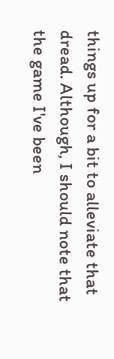things up for a bit to alleviate that dread. Although, I should note that the game I've been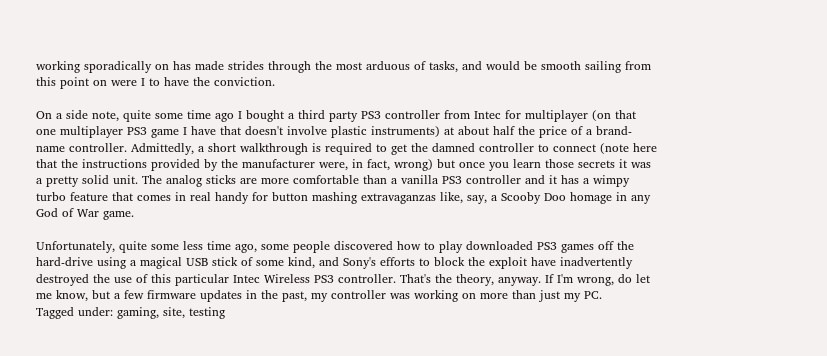working sporadically on has made strides through the most arduous of tasks, and would be smooth sailing from this point on were I to have the conviction.

On a side note, quite some time ago I bought a third party PS3 controller from Intec for multiplayer (on that one multiplayer PS3 game I have that doesn't involve plastic instruments) at about half the price of a brand-name controller. Admittedly, a short walkthrough is required to get the damned controller to connect (note here that the instructions provided by the manufacturer were, in fact, wrong) but once you learn those secrets it was a pretty solid unit. The analog sticks are more comfortable than a vanilla PS3 controller and it has a wimpy turbo feature that comes in real handy for button mashing extravaganzas like, say, a Scooby Doo homage in any God of War game.

Unfortunately, quite some less time ago, some people discovered how to play downloaded PS3 games off the hard-drive using a magical USB stick of some kind, and Sony's efforts to block the exploit have inadvertently destroyed the use of this particular Intec Wireless PS3 controller. That's the theory, anyway. If I'm wrong, do let me know, but a few firmware updates in the past, my controller was working on more than just my PC.
Tagged under: gaming, site, testing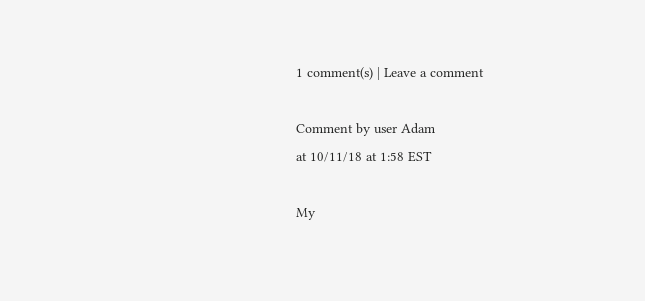1 comment(s) | Leave a comment

Comment by user Adam
at 10/11/18 at 1:58 EST

My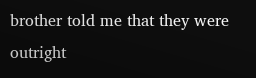brother told me that they were outright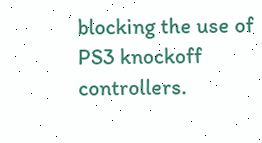blocking the use of PS3 knockoff controllers.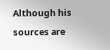Although his sources are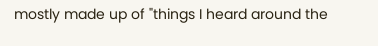mostly made up of "things I heard around the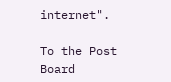internet".

To the Post Board